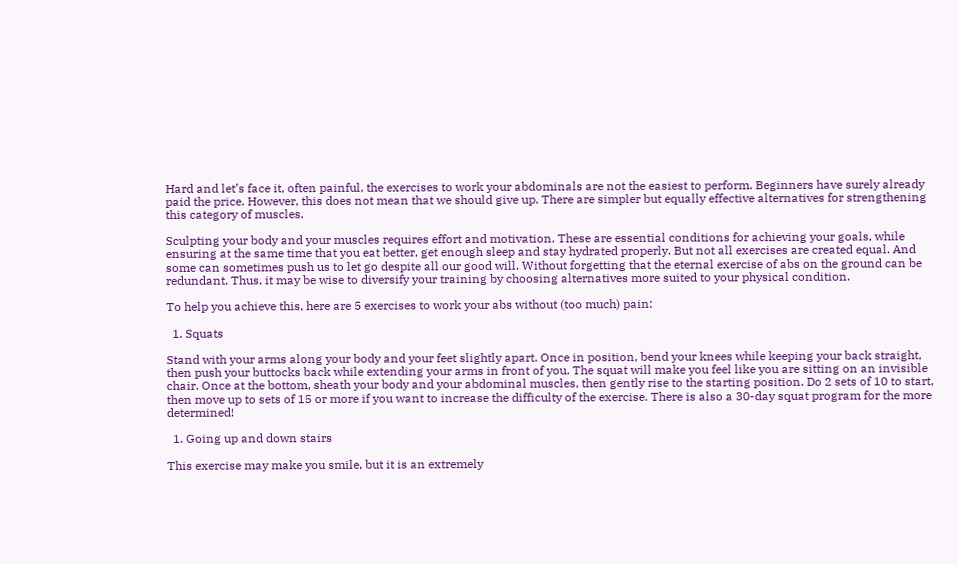Hard and let’s face it, often painful, the exercises to work your abdominals are not the easiest to perform. Beginners have surely already paid the price. However, this does not mean that we should give up. There are simpler but equally effective alternatives for strengthening this category of muscles.

Sculpting your body and your muscles requires effort and motivation. These are essential conditions for achieving your goals, while ensuring at the same time that you eat better, get enough sleep and stay hydrated properly. But not all exercises are created equal. And some can sometimes push us to let go despite all our good will. Without forgetting that the eternal exercise of abs on the ground can be redundant. Thus, it may be wise to diversify your training by choosing alternatives more suited to your physical condition.

To help you achieve this, here are 5 exercises to work your abs without (too much) pain:

  1. Squats

Stand with your arms along your body and your feet slightly apart. Once in position, bend your knees while keeping your back straight, then push your buttocks back while extending your arms in front of you. The squat will make you feel like you are sitting on an invisible chair. Once at the bottom, sheath your body and your abdominal muscles, then gently rise to the starting position. Do 2 sets of 10 to start, then move up to sets of 15 or more if you want to increase the difficulty of the exercise. There is also a 30-day squat program for the more determined!

  1. Going up and down stairs

This exercise may make you smile, but it is an extremely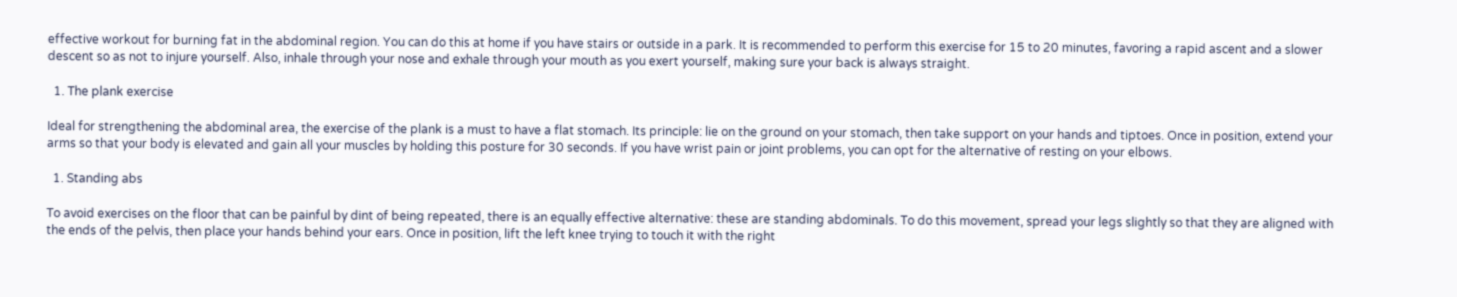effective workout for burning fat in the abdominal region. You can do this at home if you have stairs or outside in a park. It is recommended to perform this exercise for 15 to 20 minutes, favoring a rapid ascent and a slower descent so as not to injure yourself. Also, inhale through your nose and exhale through your mouth as you exert yourself, making sure your back is always straight.

  1. The plank exercise

Ideal for strengthening the abdominal area, the exercise of the plank is a must to have a flat stomach. Its principle: lie on the ground on your stomach, then take support on your hands and tiptoes. Once in position, extend your arms so that your body is elevated and gain all your muscles by holding this posture for 30 seconds. If you have wrist pain or joint problems, you can opt for the alternative of resting on your elbows.

  1. Standing abs

To avoid exercises on the floor that can be painful by dint of being repeated, there is an equally effective alternative: these are standing abdominals. To do this movement, spread your legs slightly so that they are aligned with the ends of the pelvis, then place your hands behind your ears. Once in position, lift the left knee trying to touch it with the right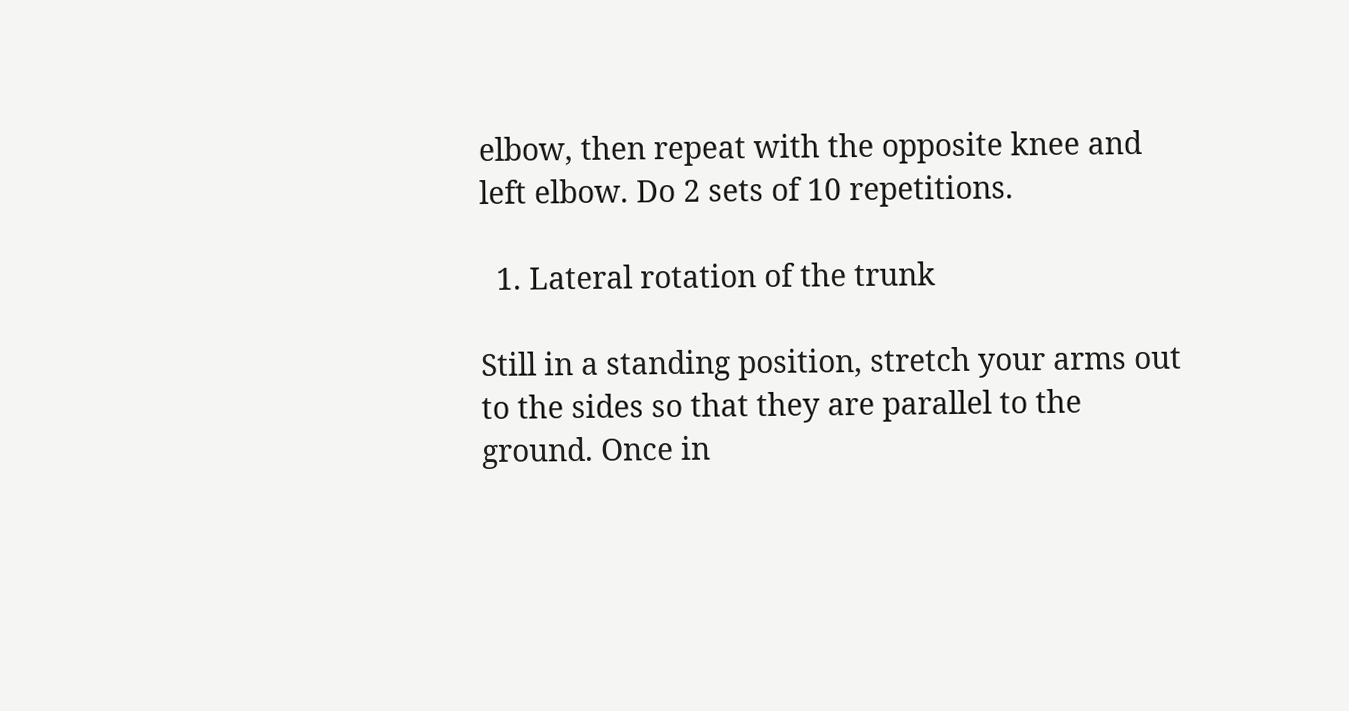elbow, then repeat with the opposite knee and left elbow. Do 2 sets of 10 repetitions.

  1. Lateral rotation of the trunk

Still in a standing position, stretch your arms out to the sides so that they are parallel to the ground. Once in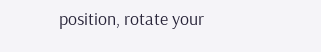position, rotate your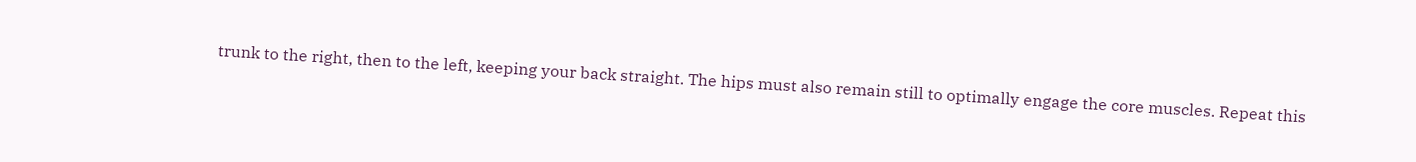trunk to the right, then to the left, keeping your back straight. The hips must also remain still to optimally engage the core muscles. Repeat this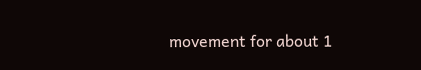movement for about 1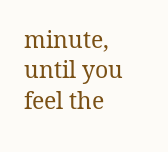minute, until you feel the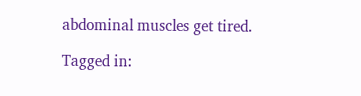abdominal muscles get tired.

Tagged in: